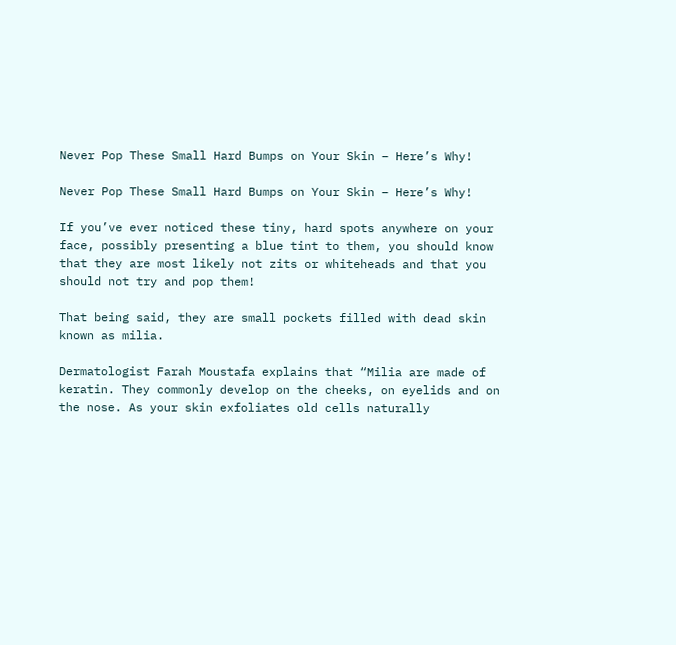Never Pop These Small Hard Bumps on Your Skin – Here’s Why!

Never Pop These Small Hard Bumps on Your Skin – Here’s Why!

If you’ve ever noticed these tiny, hard spots anywhere on your face, possibly presenting a blue tint to them, you should know that they are most likely not zits or whiteheads and that you should not try and pop them!

That being said, they are small pockets filled with dead skin known as milia.

Dermatologist Farah Moustafa explains that “Milia are made of keratin. They commonly develop on the cheeks, on eyelids and on the nose. As your skin exfoliates old cells naturally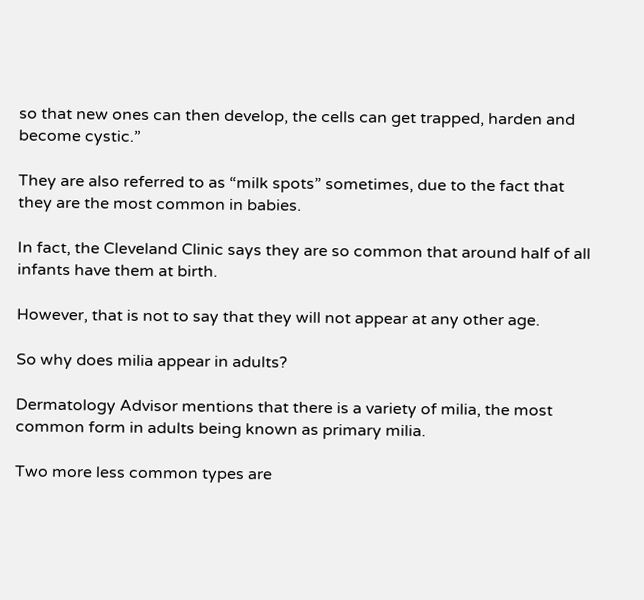so that new ones can then develop, the cells can get trapped, harden and become cystic.”

They are also referred to as “milk spots” sometimes, due to the fact that they are the most common in babies.

In fact, the Cleveland Clinic says they are so common that around half of all infants have them at birth.

However, that is not to say that they will not appear at any other age.

So why does milia appear in adults?

Dermatology Advisor mentions that there is a variety of milia, the most common form in adults being known as primary milia.

Two more less common types are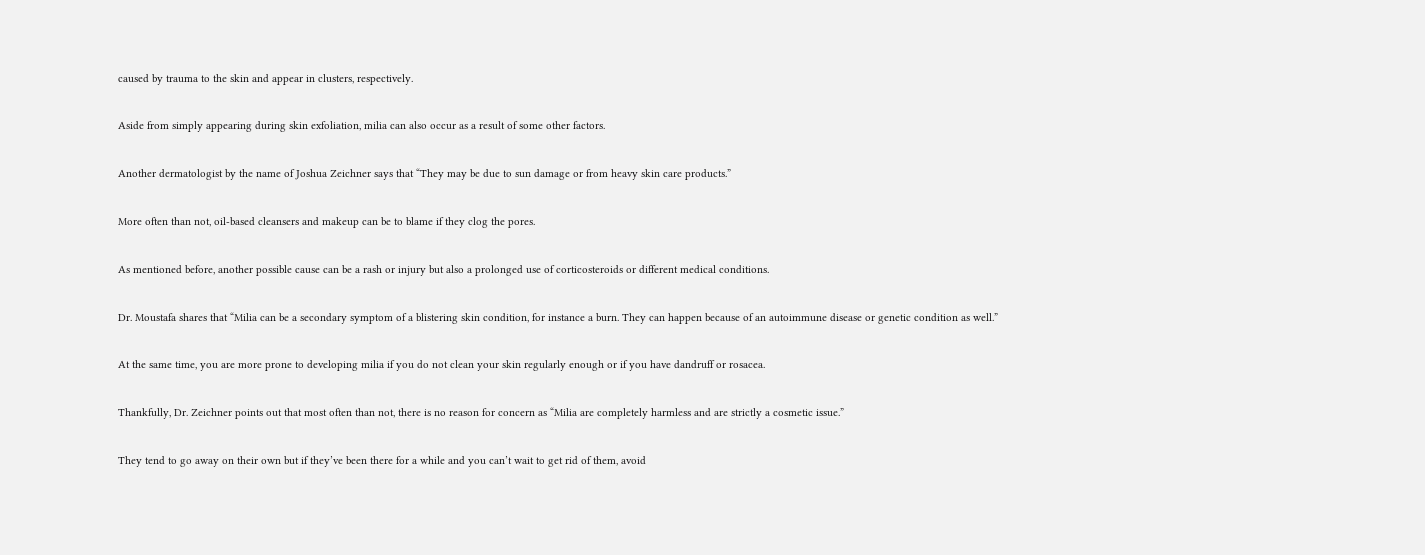caused by trauma to the skin and appear in clusters, respectively.

Aside from simply appearing during skin exfoliation, milia can also occur as a result of some other factors.

Another dermatologist by the name of Joshua Zeichner says that “They may be due to sun damage or from heavy skin care products.”

More often than not, oil-based cleansers and makeup can be to blame if they clog the pores.

As mentioned before, another possible cause can be a rash or injury but also a prolonged use of corticosteroids or different medical conditions.

Dr. Moustafa shares that “Milia can be a secondary symptom of a blistering skin condition, for instance a burn. They can happen because of an autoimmune disease or genetic condition as well.”

At the same time, you are more prone to developing milia if you do not clean your skin regularly enough or if you have dandruff or rosacea.

Thankfully, Dr. Zeichner points out that most often than not, there is no reason for concern as “Milia are completely harmless and are strictly a cosmetic issue.”

They tend to go away on their own but if they’ve been there for a while and you can’t wait to get rid of them, avoid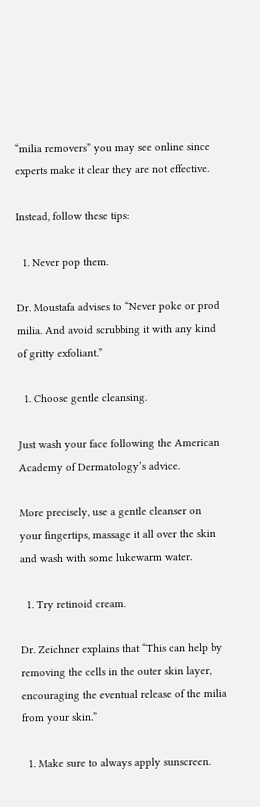“milia removers” you may see online since experts make it clear they are not effective.

Instead, follow these tips:

  1. Never pop them.

Dr. Moustafa advises to “Never poke or prod milia. And avoid scrubbing it with any kind of gritty exfoliant.”

  1. Choose gentle cleansing.

Just wash your face following the American Academy of Dermatology’s advice.

More precisely, use a gentle cleanser on your fingertips, massage it all over the skin and wash with some lukewarm water.

  1. Try retinoid cream.

Dr. Zeichner explains that “This can help by removing the cells in the outer skin layer, encouraging the eventual release of the milia from your skin.”

  1. Make sure to always apply sunscreen.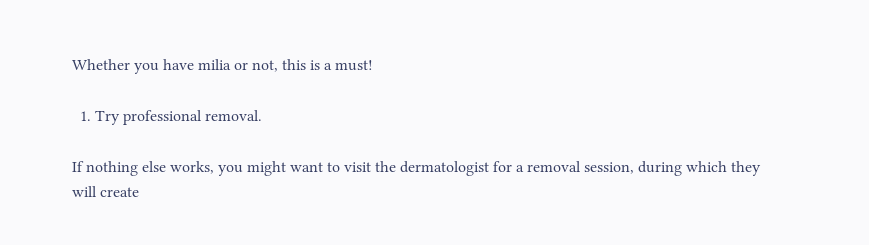Whether you have milia or not, this is a must!

  1. Try professional removal.

If nothing else works, you might want to visit the dermatologist for a removal session, during which they will create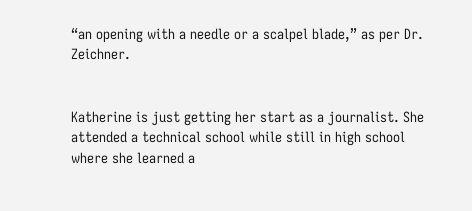“an opening with a needle or a scalpel blade,” as per Dr. Zeichner.


Katherine is just getting her start as a journalist. She attended a technical school while still in high school where she learned a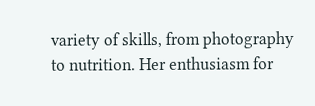variety of skills, from photography to nutrition. Her enthusiasm for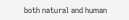both natural and human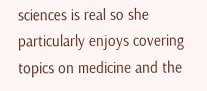sciences is real so she particularly enjoys covering topics on medicine and the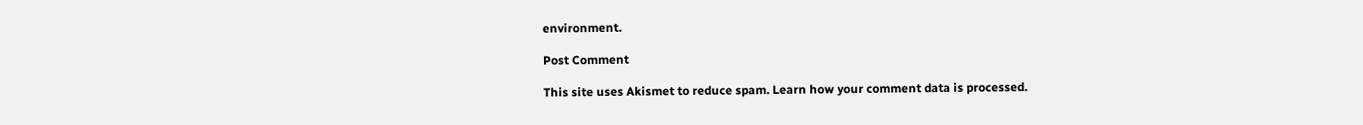environment.

Post Comment

This site uses Akismet to reduce spam. Learn how your comment data is processed.